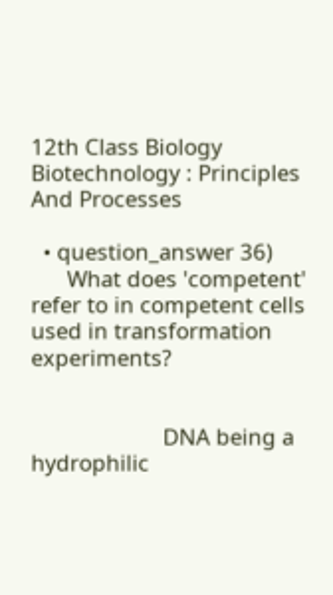12th Class Biology Biotechnology : Principles And Processes

  • question_answer 36)
      What does 'competent' refer to in competent cells used in transformation experiments?


                      DNA being a hydrophilic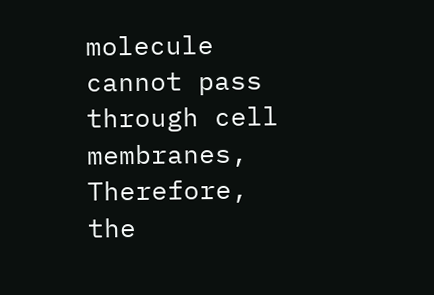molecule cannot pass through cell membranes, Therefore, the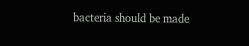bacteria should be made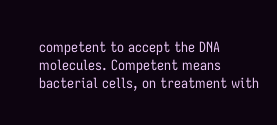competent to accept the DNA molecules. Competent means bacterial cells, on treatment with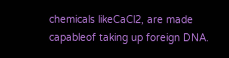chemicals likeCaCl2, are made capableof taking up foreign DNA.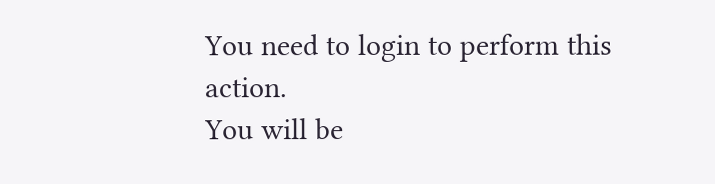You need to login to perform this action.
You will be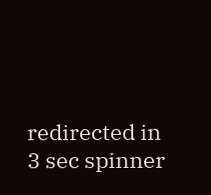redirected in 3 sec spinner